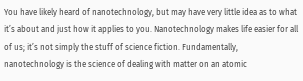You have likely heard of nanotechnology, but may have very little idea as to what it’s about and just how it applies to you. Nanotechnology makes life easier for all of us; it’s not simply the stuff of science fiction. Fundamentally, nanotechnology is the science of dealing with matter on an atomic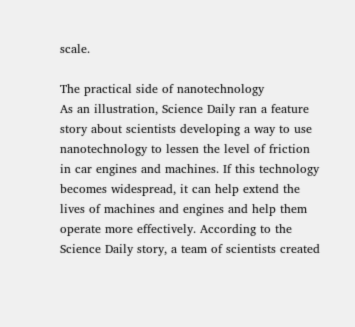scale.

The practical side of nanotechnology
As an illustration, Science Daily ran a feature story about scientists developing a way to use nanotechnology to lessen the level of friction in car engines and machines. If this technology becomes widespread, it can help extend the lives of machines and engines and help them operate more effectively. According to the Science Daily story, a team of scientists created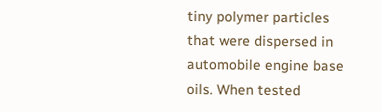tiny polymer particles that were dispersed in automobile engine base oils. When tested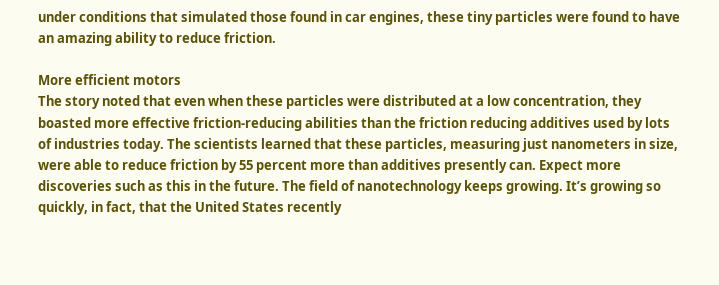under conditions that simulated those found in car engines, these tiny particles were found to have an amazing ability to reduce friction.

More efficient motors
The story noted that even when these particles were distributed at a low concentration, they boasted more effective friction-reducing abilities than the friction reducing additives used by lots of industries today. The scientists learned that these particles, measuring just nanometers in size, were able to reduce friction by 55 percent more than additives presently can. Expect more discoveries such as this in the future. The field of nanotechnology keeps growing. It’s growing so quickly, in fact, that the United States recently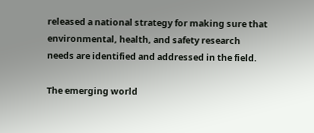released a national strategy for making sure that environmental, health, and safety research needs are identified and addressed in the field.

The emerging world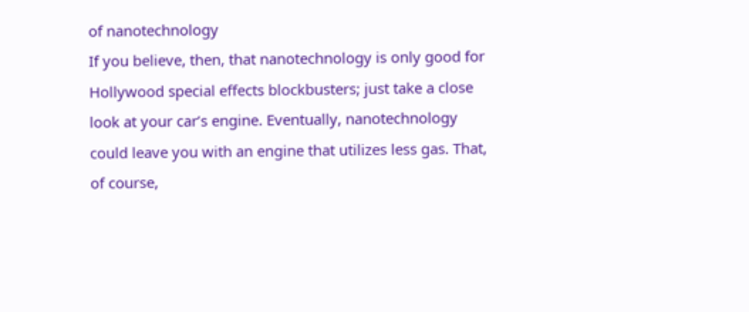of nanotechnology
If you believe, then, that nanotechnology is only good for Hollywood special effects blockbusters; just take a close look at your car’s engine. Eventually, nanotechnology could leave you with an engine that utilizes less gas. That, of course,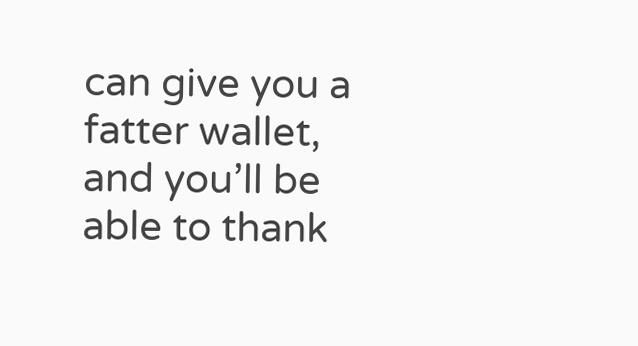can give you a fatter wallet, and you’ll be able to thank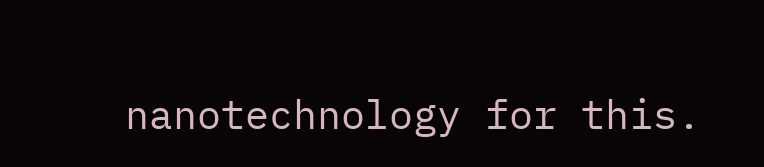nanotechnology for this.